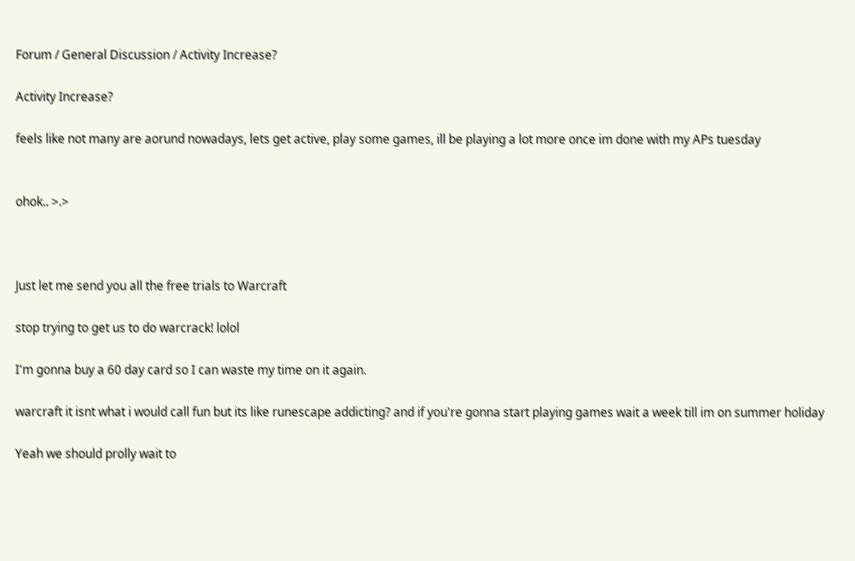Forum / General Discussion / Activity Increase?

Activity Increase?

feels like not many are aorund nowadays, lets get active, play some games, ill be playing a lot more once im done with my APs tuesday


ohok.. >.>



Just let me send you all the free trials to Warcraft

stop trying to get us to do warcrack! lolol

I'm gonna buy a 60 day card so I can waste my time on it again.

warcraft it isnt what i would call fun but its like runescape addicting? and if you're gonna start playing games wait a week till im on summer holiday

Yeah we should prolly wait to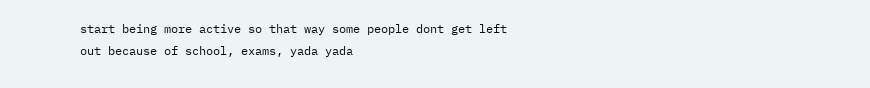start being more active so that way some people dont get left out because of school, exams, yada yada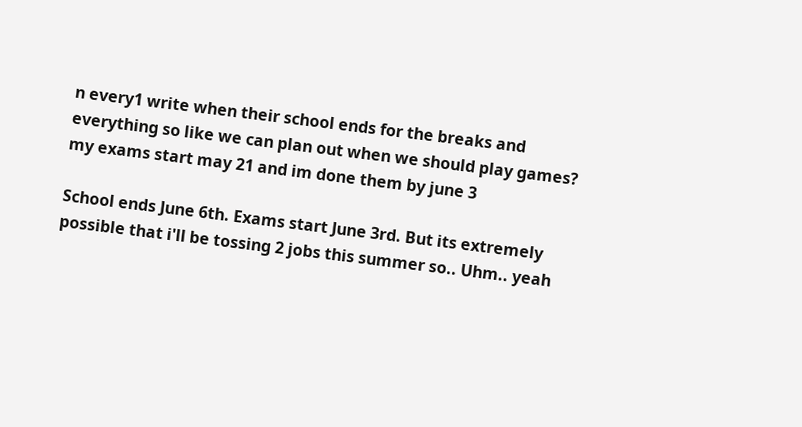n every1 write when their school ends for the breaks and everything so like we can plan out when we should play games? my exams start may 21 and im done them by june 3

School ends June 6th. Exams start June 3rd. But its extremely possible that i'll be tossing 2 jobs this summer so.. Uhm.. yeah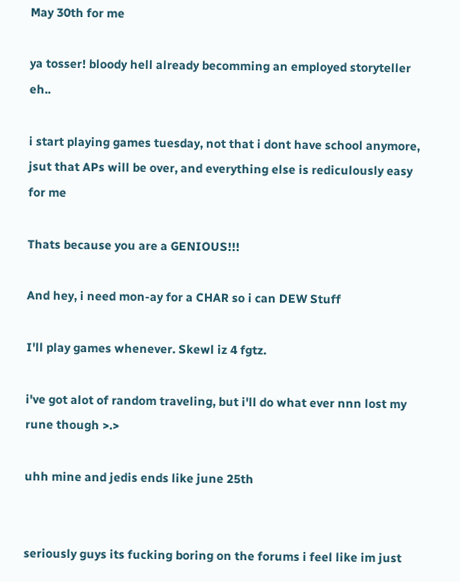May 30th for me

ya tosser! bloody hell already becomming an employed storyteller eh..

i start playing games tuesday, not that i dont have school anymore, jsut that APs will be over, and everything else is rediculously easy for me

Thats because you are a GENIOUS!!!

And hey, i need mon-ay for a CHAR so i can DEW Stuff

I'll play games whenever. Skewl iz 4 fgtz.

i've got alot of random traveling, but i'll do what ever nnn lost my rune though >.>

uhh mine and jedis ends like june 25th


seriously guys its fucking boring on the forums i feel like im just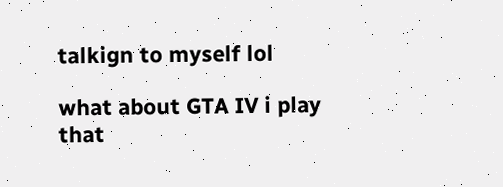talkign to myself lol

what about GTA IV i play that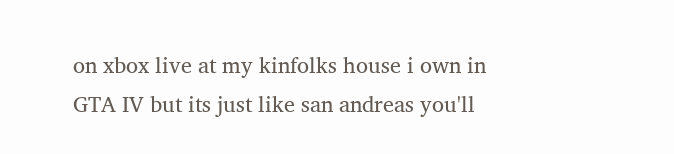on xbox live at my kinfolks house i own in GTA IV but its just like san andreas you'll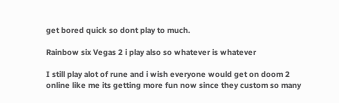get bored quick so dont play to much.

Rainbow six Vegas 2 i play also so whatever is whatever

I still play alot of rune and i wish everyone would get on doom 2 online like me its getting more fun now since they custom so many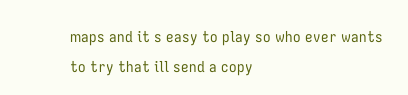maps and it s easy to play so who ever wants to try that ill send a copy